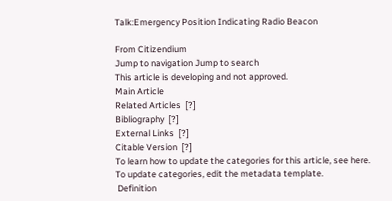Talk:Emergency Position Indicating Radio Beacon

From Citizendium
Jump to navigation Jump to search
This article is developing and not approved.
Main Article
Related Articles  [?]
Bibliography  [?]
External Links  [?]
Citable Version  [?]
To learn how to update the categories for this article, see here. To update categories, edit the metadata template.
 Definition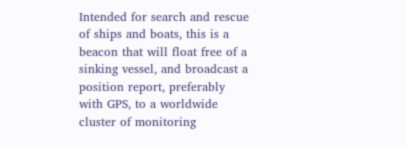Intended for search and rescue of ships and boats, this is a beacon that will float free of a sinking vessel, and broadcast a position report, preferably with GPS, to a worldwide cluster of monitoring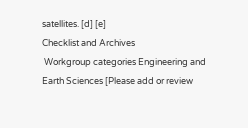satellites. [d] [e]
Checklist and Archives
 Workgroup categories Engineering and Earth Sciences [Please add or review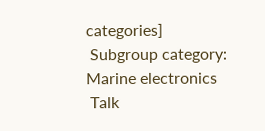categories]
 Subgroup category:  Marine electronics
 Talk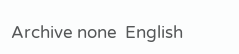Archive none  English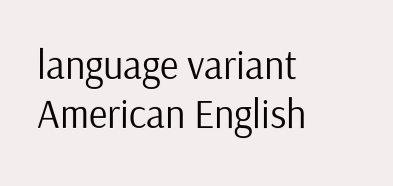language variant American English